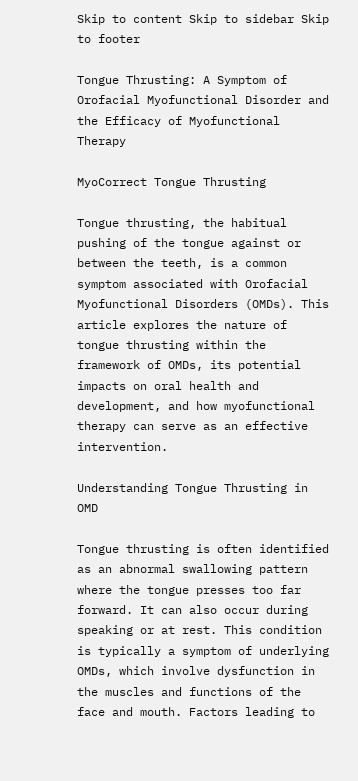Skip to content Skip to sidebar Skip to footer

Tongue Thrusting: A Symptom of Orofacial Myofunctional Disorder and the Efficacy of Myofunctional Therapy

MyoCorrect Tongue Thrusting

Tongue thrusting, the habitual pushing of the tongue against or between the teeth, is a common symptom associated with Orofacial Myofunctional Disorders (OMDs). This article explores the nature of tongue thrusting within the framework of OMDs, its potential impacts on oral health and development, and how myofunctional therapy can serve as an effective intervention.

Understanding Tongue Thrusting in OMD

Tongue thrusting is often identified as an abnormal swallowing pattern where the tongue presses too far forward. It can also occur during speaking or at rest. This condition is typically a symptom of underlying OMDs, which involve dysfunction in the muscles and functions of the face and mouth. Factors leading to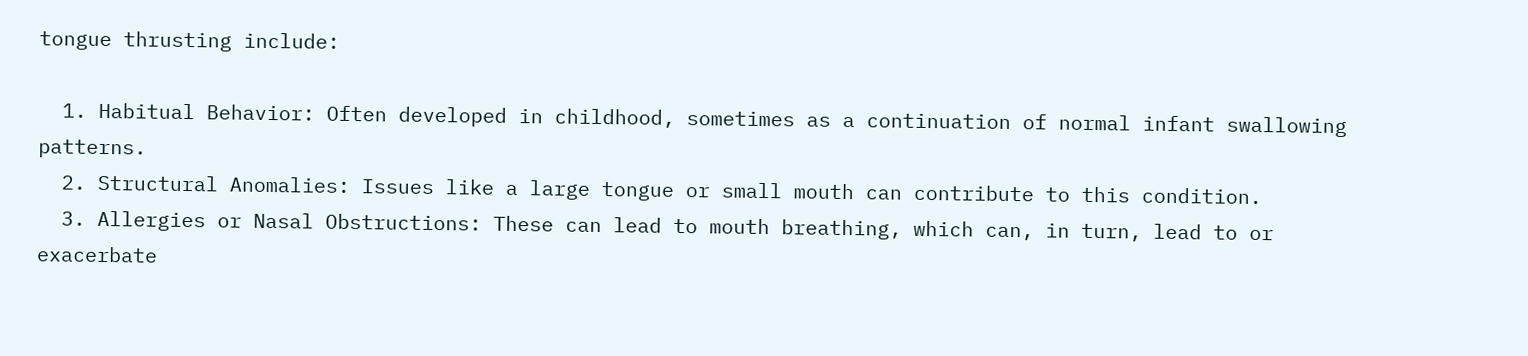tongue thrusting include:

  1. Habitual Behavior: Often developed in childhood, sometimes as a continuation of normal infant swallowing patterns.
  2. Structural Anomalies: Issues like a large tongue or small mouth can contribute to this condition.
  3. Allergies or Nasal Obstructions: These can lead to mouth breathing, which can, in turn, lead to or exacerbate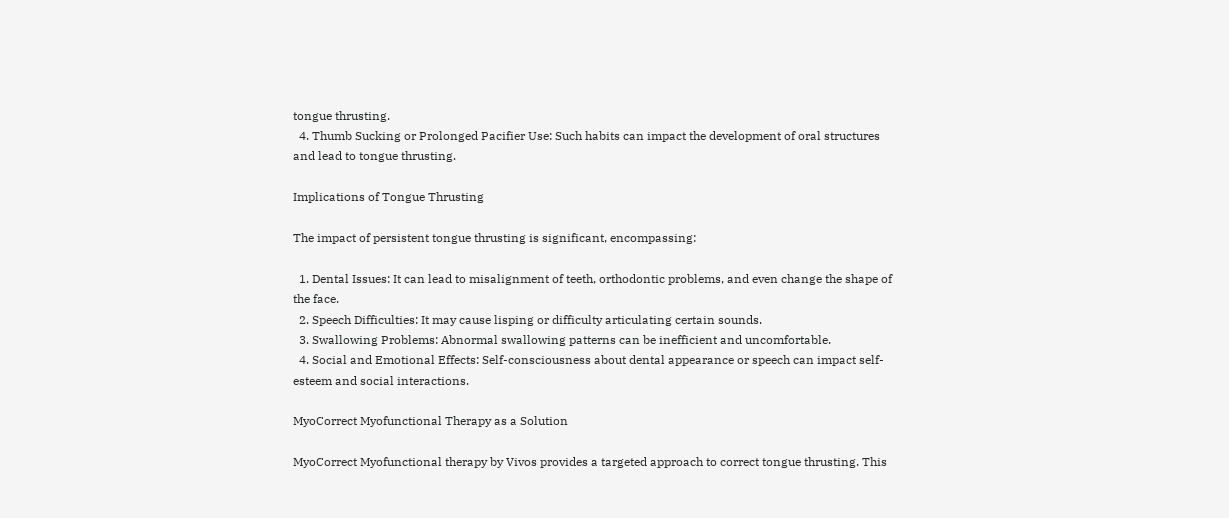tongue thrusting.
  4. Thumb Sucking or Prolonged Pacifier Use: Such habits can impact the development of oral structures and lead to tongue thrusting.

Implications of Tongue Thrusting

The impact of persistent tongue thrusting is significant, encompassing:

  1. Dental Issues: It can lead to misalignment of teeth, orthodontic problems, and even change the shape of the face.
  2. Speech Difficulties: It may cause lisping or difficulty articulating certain sounds.
  3. Swallowing Problems: Abnormal swallowing patterns can be inefficient and uncomfortable.
  4. Social and Emotional Effects: Self-consciousness about dental appearance or speech can impact self-esteem and social interactions.

MyoCorrect Myofunctional Therapy as a Solution

MyoCorrect Myofunctional therapy by Vivos provides a targeted approach to correct tongue thrusting. This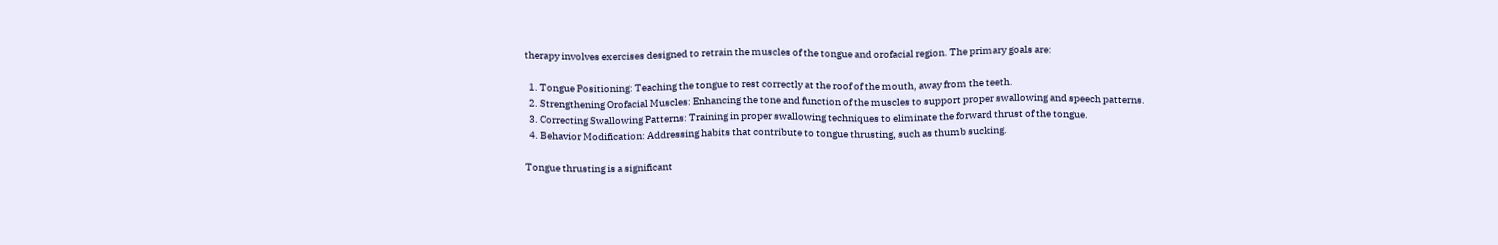therapy involves exercises designed to retrain the muscles of the tongue and orofacial region. The primary goals are:

  1. Tongue Positioning: Teaching the tongue to rest correctly at the roof of the mouth, away from the teeth.
  2. Strengthening Orofacial Muscles: Enhancing the tone and function of the muscles to support proper swallowing and speech patterns.
  3. Correcting Swallowing Patterns: Training in proper swallowing techniques to eliminate the forward thrust of the tongue.
  4. Behavior Modification: Addressing habits that contribute to tongue thrusting, such as thumb sucking.

Tongue thrusting is a significant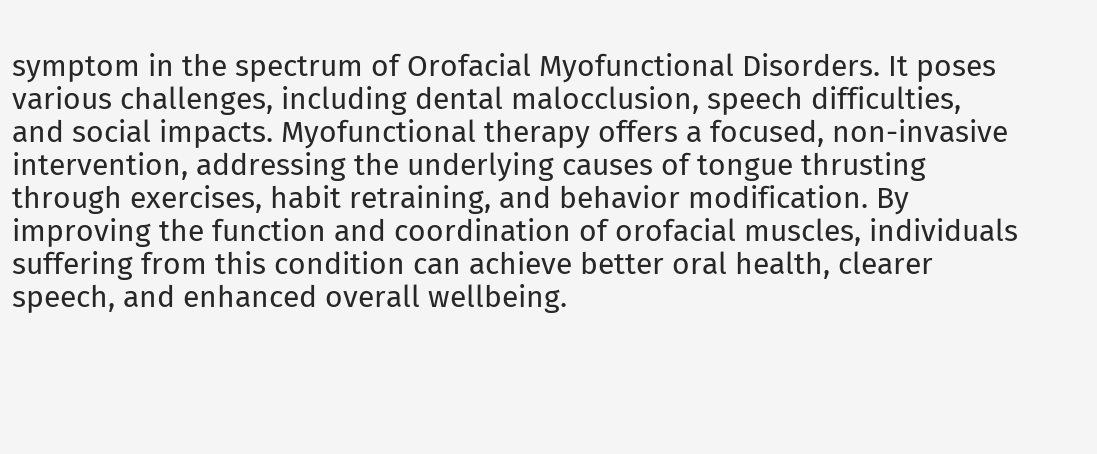symptom in the spectrum of Orofacial Myofunctional Disorders. It poses various challenges, including dental malocclusion, speech difficulties, and social impacts. Myofunctional therapy offers a focused, non-invasive intervention, addressing the underlying causes of tongue thrusting through exercises, habit retraining, and behavior modification. By improving the function and coordination of orofacial muscles, individuals suffering from this condition can achieve better oral health, clearer speech, and enhanced overall wellbeing.